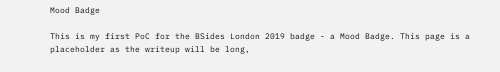Mood Badge

This is my first PoC for the BSides London 2019 badge - a Mood Badge. This page is a placeholder as the writeup will be long,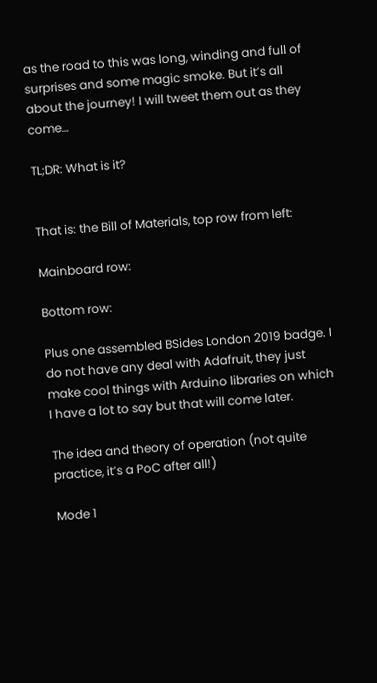as the road to this was long, winding and full of surprises and some magic smoke. But it’s all about the journey! I will tweet them out as they come…

TL;DR: What is it?


That is: the Bill of Materials, top row from left:

Mainboard row:

Bottom row:

Plus one assembled BSides London 2019 badge. I do not have any deal with Adafruit, they just make cool things with Arduino libraries on which I have a lot to say but that will come later.

The idea and theory of operation (not quite practice, it’s a PoC after all!)

Mode 1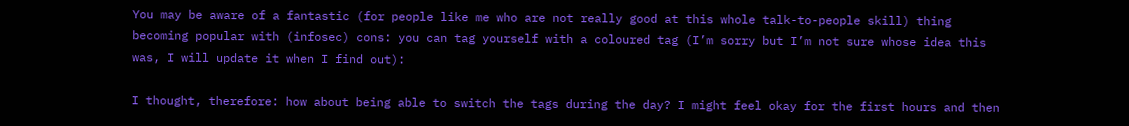You may be aware of a fantastic (for people like me who are not really good at this whole talk-to-people skill) thing becoming popular with (infosec) cons: you can tag yourself with a coloured tag (I’m sorry but I’m not sure whose idea this was, I will update it when I find out):

I thought, therefore: how about being able to switch the tags during the day? I might feel okay for the first hours and then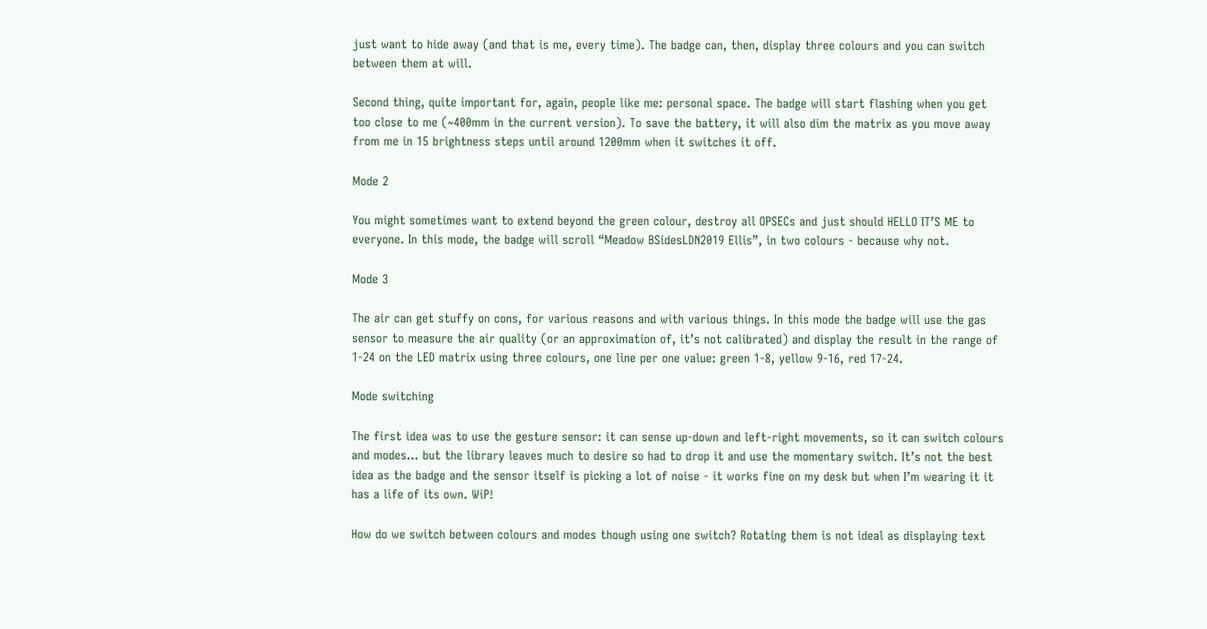just want to hide away (and that is me, every time). The badge can, then, display three colours and you can switch between them at will.

Second thing, quite important for, again, people like me: personal space. The badge will start flashing when you get too close to me (~400mm in the current version). To save the battery, it will also dim the matrix as you move away from me in 15 brightness steps until around 1200mm when it switches it off.

Mode 2

You might sometimes want to extend beyond the green colour, destroy all OPSECs and just should HELLO IT’S ME to everyone. In this mode, the badge will scroll “Meadow BSidesLDN2019 Ellis”, in two colours - because why not.

Mode 3

The air can get stuffy on cons, for various reasons and with various things. In this mode the badge will use the gas sensor to measure the air quality (or an approximation of, it’s not calibrated) and display the result in the range of 1-24 on the LED matrix using three colours, one line per one value: green 1-8, yellow 9-16, red 17-24.

Mode switching

The first idea was to use the gesture sensor: it can sense up-down and left-right movements, so it can switch colours and modes… but the library leaves much to desire so had to drop it and use the momentary switch. It’s not the best idea as the badge and the sensor itself is picking a lot of noise - it works fine on my desk but when I’m wearing it it has a life of its own. WiP!

How do we switch between colours and modes though using one switch? Rotating them is not ideal as displaying text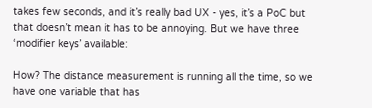takes few seconds, and it’s really bad UX - yes, it’s a PoC but that doesn’t mean it has to be annoying. But we have three ‘modifier keys’ available:

How? The distance measurement is running all the time, so we have one variable that has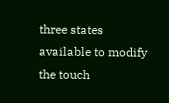three states available to modify the touch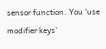sensor function. You ‘use modifier keys’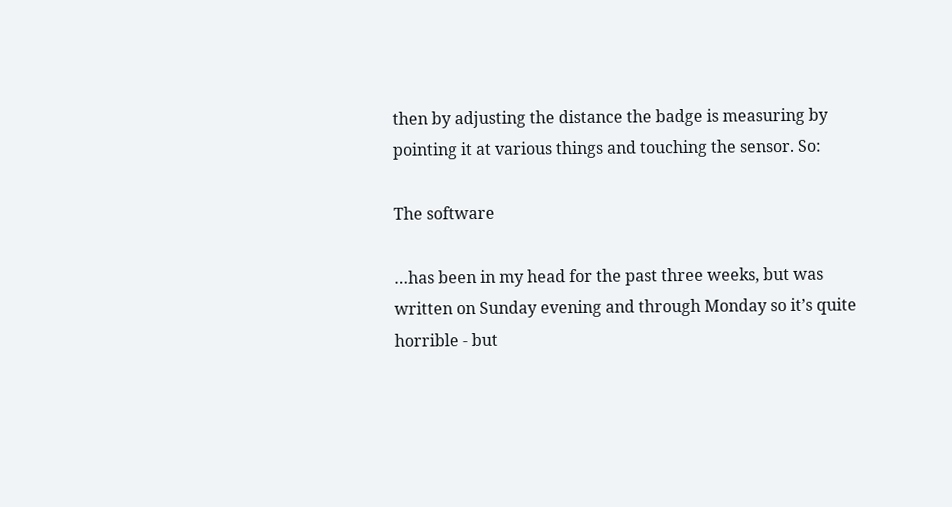then by adjusting the distance the badge is measuring by pointing it at various things and touching the sensor. So:

The software

…has been in my head for the past three weeks, but was written on Sunday evening and through Monday so it’s quite horrible - but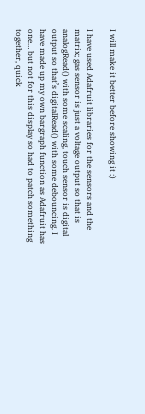I will make it better before showing it :)

I have used Adafruit libraries for the sensors and the matrix; gas sensor is just a voltage output so that is analogRead() with some scaling, touch sensor is digital output so that’s digitalRead() with some debouncing. I have made up my own bargraph function as Adafruit has one… but not for this display so had to patch something together, quick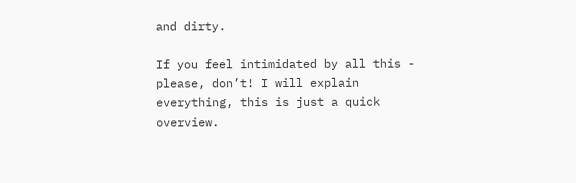and dirty.

If you feel intimidated by all this - please, don’t! I will explain everything, this is just a quick overview.